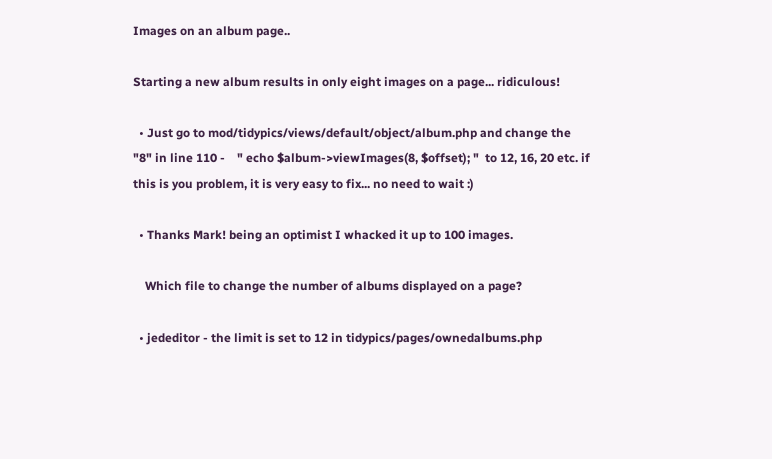Images on an album page..

Starting a new album results in only eight images on a page... ridiculous!

  • Just go to mod/tidypics/views/default/object/album.php and change the "8" in line 110 -    " echo $album->viewImages(8, $offset); "  to 12, 16, 20 etc. if this is you problem, it is very easy to fix... no need to wait :)

  • Thanks Mark! being an optimist I whacked it up to 100 images.

    Which file to change the number of albums displayed on a page?

  • jededitor - the limit is set to 12 in tidypics/pages/ownedalbums.php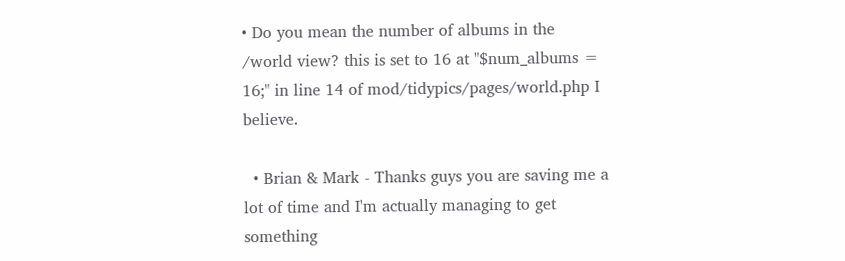• Do you mean the number of albums in the /world view? this is set to 16 at "$num_albums = 16;" in line 14 of mod/tidypics/pages/world.php I believe.

  • Brian & Mark - Thanks guys you are saving me a lot of time and I'm actually managing to get something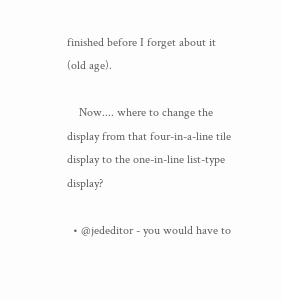finished before I forget about it (old age).

    Now.... where to change the display from that four-in-a-line tile display to the one-in-line list-type display?

  • @jededitor - you would have to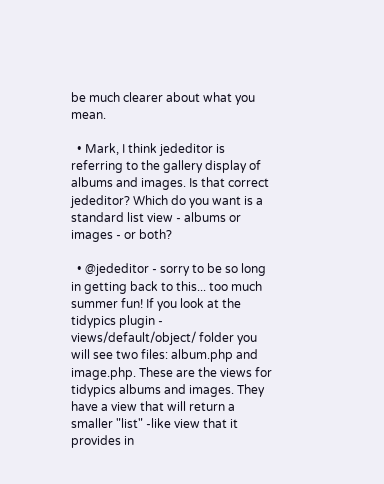be much clearer about what you mean.

  • Mark, I think jededitor is referring to the gallery display of albums and images. Is that correct jededitor? Which do you want is a standard list view - albums or images - or both?

  • @jededitor - sorry to be so long in getting back to this... too much summer fun! If you look at the tidypics plugin - views/default/object/ folder you will see two files: album.php and image.php. These are the views for tidypics albums and images. They have a view that will return a smaller "list" -like view that it provides in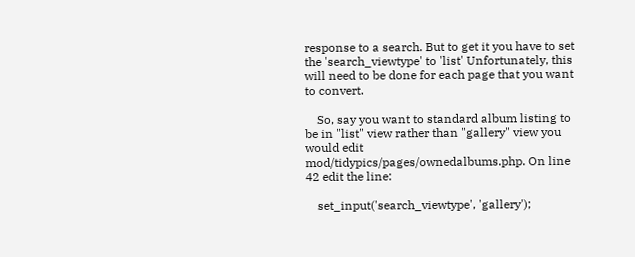response to a search. But to get it you have to set the 'search_viewtype' to 'list' Unfortunately, this will need to be done for each page that you want to convert.

    So, say you want to standard album listing to be in "list" view rather than "gallery" view you would edit mod/tidypics/pages/ownedalbums.php. On line 42 edit the line:

    set_input('search_viewtype', 'gallery');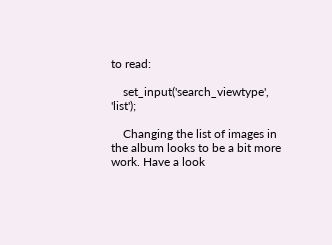to read:

    set_input('search_viewtype', 'list');

    Changing the list of images in the album looks to be a bit more work. Have a look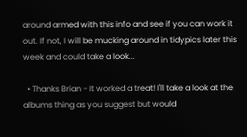around armed with this info and see if you can work it out. If not, I will be mucking around in tidypics later this week and could take a look...

  • Thanks Brian - It worked a treat! I'll take a look at the albums thing as you suggest but would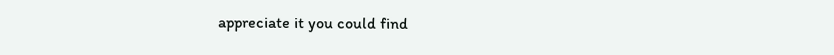appreciate it you could find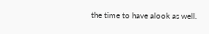the time to have alook as well.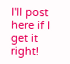I'll post here if I get it right!